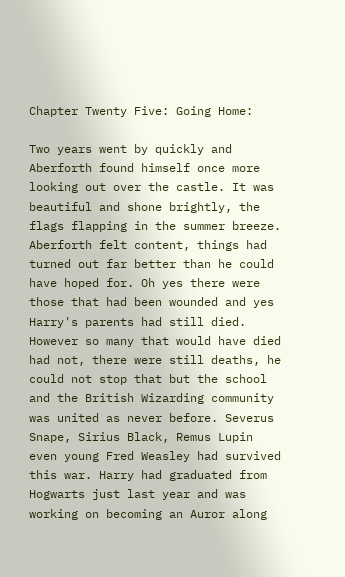Chapter Twenty Five: Going Home:

Two years went by quickly and Aberforth found himself once more looking out over the castle. It was beautiful and shone brightly, the flags flapping in the summer breeze. Aberforth felt content, things had turned out far better than he could have hoped for. Oh yes there were those that had been wounded and yes Harry's parents had still died. However so many that would have died had not, there were still deaths, he could not stop that but the school and the British Wizarding community was united as never before. Severus Snape, Sirius Black, Remus Lupin even young Fred Weasley had survived this war. Harry had graduated from Hogwarts just last year and was working on becoming an Auror along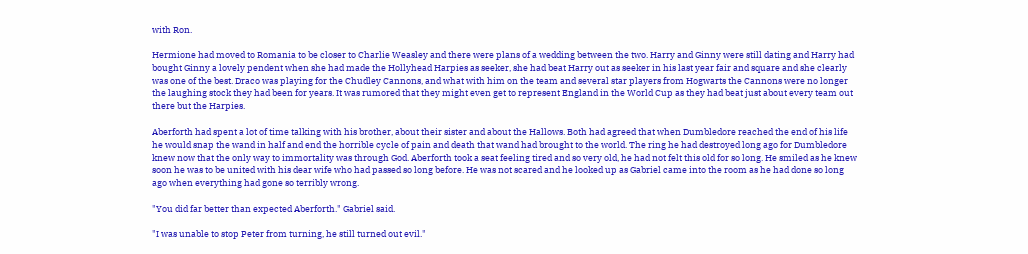with Ron.

Hermione had moved to Romania to be closer to Charlie Weasley and there were plans of a wedding between the two. Harry and Ginny were still dating and Harry had bought Ginny a lovely pendent when she had made the Hollyhead Harpies as seeker, she had beat Harry out as seeker in his last year fair and square and she clearly was one of the best. Draco was playing for the Chudley Cannons, and what with him on the team and several star players from Hogwarts the Cannons were no longer the laughing stock they had been for years. It was rumored that they might even get to represent England in the World Cup as they had beat just about every team out there but the Harpies.

Aberforth had spent a lot of time talking with his brother, about their sister and about the Hallows. Both had agreed that when Dumbledore reached the end of his life he would snap the wand in half and end the horrible cycle of pain and death that wand had brought to the world. The ring he had destroyed long ago for Dumbledore knew now that the only way to immortality was through God. Aberforth took a seat feeling tired and so very old, he had not felt this old for so long. He smiled as he knew soon he was to be united with his dear wife who had passed so long before. He was not scared and he looked up as Gabriel came into the room as he had done so long ago when everything had gone so terribly wrong.

"You did far better than expected Aberforth." Gabriel said.

"I was unable to stop Peter from turning, he still turned out evil."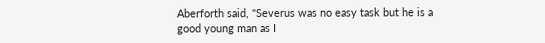Aberforth said, "Severus was no easy task but he is a good young man as I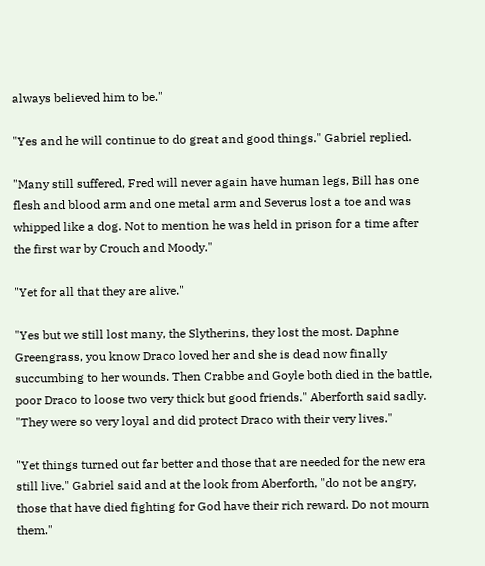always believed him to be."

"Yes and he will continue to do great and good things." Gabriel replied.

"Many still suffered, Fred will never again have human legs, Bill has one flesh and blood arm and one metal arm and Severus lost a toe and was whipped like a dog. Not to mention he was held in prison for a time after the first war by Crouch and Moody."

"Yet for all that they are alive."

"Yes but we still lost many, the Slytherins, they lost the most. Daphne Greengrass, you know Draco loved her and she is dead now finally succumbing to her wounds. Then Crabbe and Goyle both died in the battle, poor Draco to loose two very thick but good friends." Aberforth said sadly. "They were so very loyal and did protect Draco with their very lives."

"Yet things turned out far better and those that are needed for the new era still live." Gabriel said and at the look from Aberforth, "do not be angry, those that have died fighting for God have their rich reward. Do not mourn them."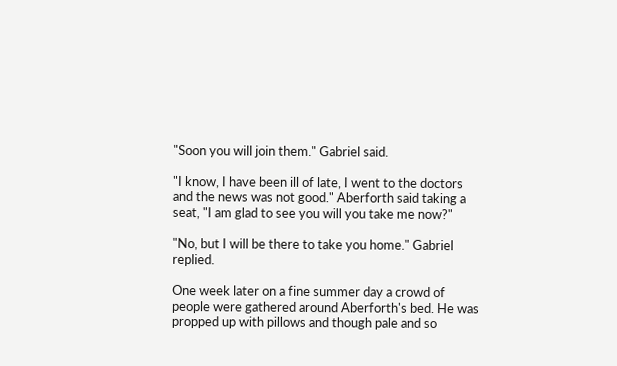"Soon you will join them." Gabriel said.

"I know, I have been ill of late, I went to the doctors and the news was not good." Aberforth said taking a seat, "I am glad to see you will you take me now?"

"No, but I will be there to take you home." Gabriel replied.

One week later on a fine summer day a crowd of people were gathered around Aberforth's bed. He was propped up with pillows and though pale and so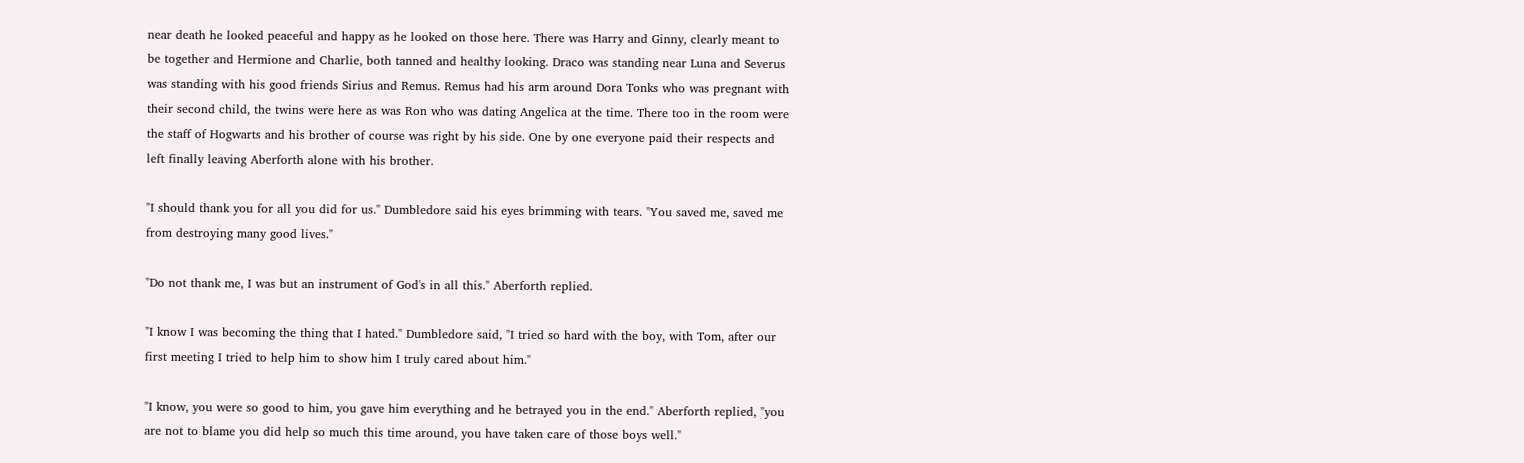near death he looked peaceful and happy as he looked on those here. There was Harry and Ginny, clearly meant to be together and Hermione and Charlie, both tanned and healthy looking. Draco was standing near Luna and Severus was standing with his good friends Sirius and Remus. Remus had his arm around Dora Tonks who was pregnant with their second child, the twins were here as was Ron who was dating Angelica at the time. There too in the room were the staff of Hogwarts and his brother of course was right by his side. One by one everyone paid their respects and left finally leaving Aberforth alone with his brother.

"I should thank you for all you did for us." Dumbledore said his eyes brimming with tears. "You saved me, saved me from destroying many good lives."

"Do not thank me, I was but an instrument of God's in all this." Aberforth replied.

"I know I was becoming the thing that I hated." Dumbledore said, "I tried so hard with the boy, with Tom, after our first meeting I tried to help him to show him I truly cared about him."

"I know, you were so good to him, you gave him everything and he betrayed you in the end." Aberforth replied, "you are not to blame you did help so much this time around, you have taken care of those boys well."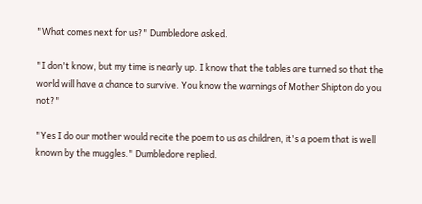"What comes next for us?" Dumbledore asked.

"I don't know, but my time is nearly up. I know that the tables are turned so that the world will have a chance to survive. You know the warnings of Mother Shipton do you not?"

"Yes I do our mother would recite the poem to us as children, it's a poem that is well known by the muggles." Dumbledore replied.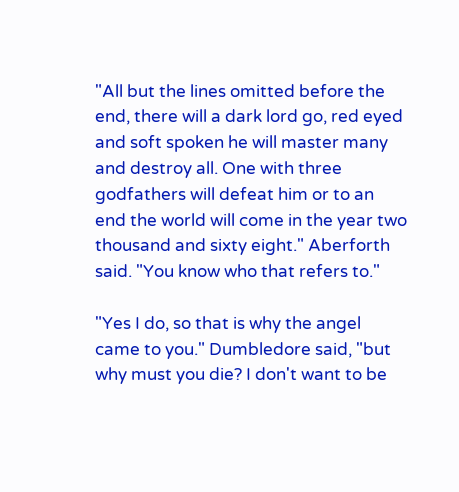"All but the lines omitted before the end, there will a dark lord go, red eyed and soft spoken he will master many and destroy all. One with three godfathers will defeat him or to an end the world will come in the year two thousand and sixty eight." Aberforth said. "You know who that refers to."

"Yes I do, so that is why the angel came to you." Dumbledore said, "but why must you die? I don't want to be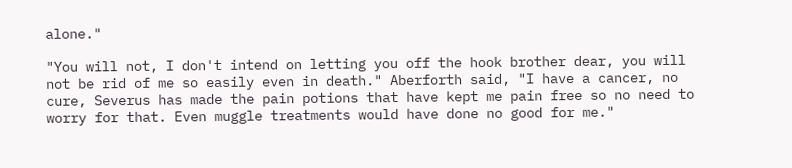alone."

"You will not, I don't intend on letting you off the hook brother dear, you will not be rid of me so easily even in death." Aberforth said, "I have a cancer, no cure, Severus has made the pain potions that have kept me pain free so no need to worry for that. Even muggle treatments would have done no good for me."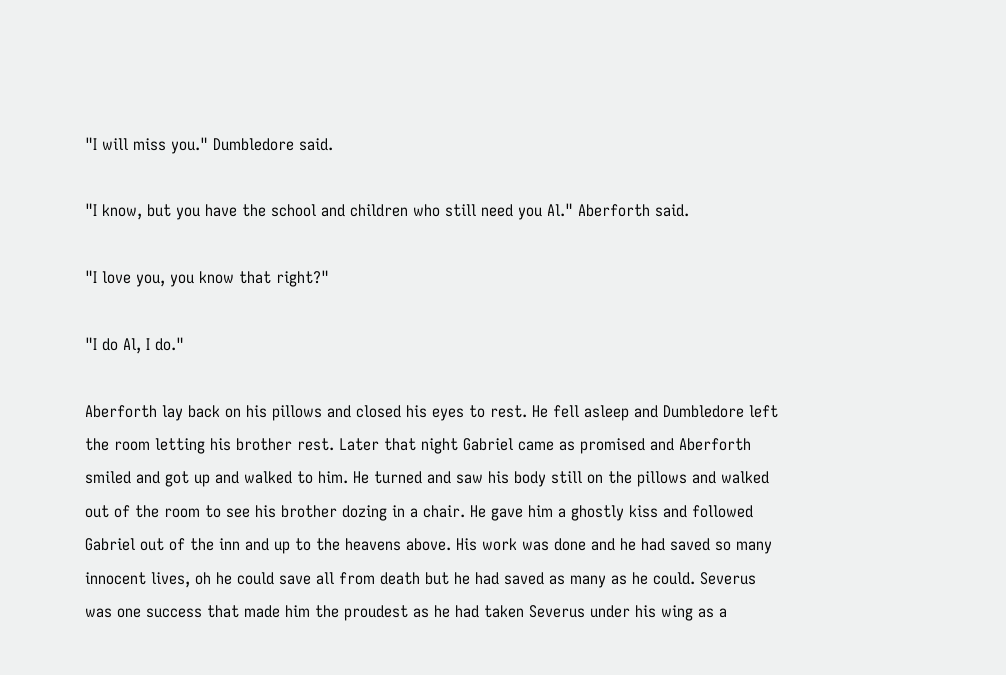"I will miss you." Dumbledore said.

"I know, but you have the school and children who still need you Al." Aberforth said.

"I love you, you know that right?"

"I do Al, I do."

Aberforth lay back on his pillows and closed his eyes to rest. He fell asleep and Dumbledore left the room letting his brother rest. Later that night Gabriel came as promised and Aberforth smiled and got up and walked to him. He turned and saw his body still on the pillows and walked out of the room to see his brother dozing in a chair. He gave him a ghostly kiss and followed Gabriel out of the inn and up to the heavens above. His work was done and he had saved so many innocent lives, oh he could save all from death but he had saved as many as he could. Severus was one success that made him the proudest as he had taken Severus under his wing as a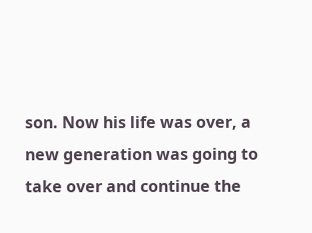son. Now his life was over, a new generation was going to take over and continue the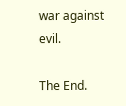war against evil.

The End.